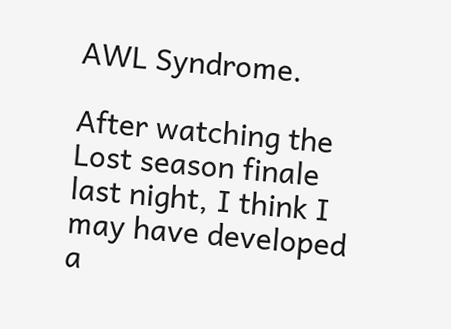AWL Syndrome.

After watching the Lost season finale last night, I think I may have developed a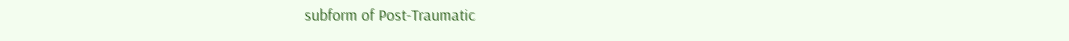subform of Post-Traumatic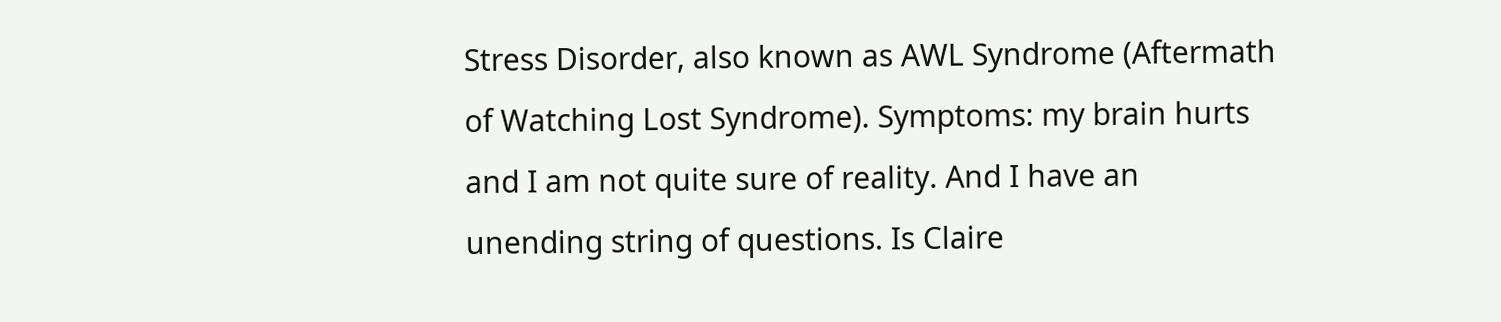Stress Disorder, also known as AWL Syndrome (Aftermath of Watching Lost Syndrome). Symptoms: my brain hurts and I am not quite sure of reality. And I have an unending string of questions. Is Claire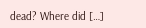dead? Where did […]